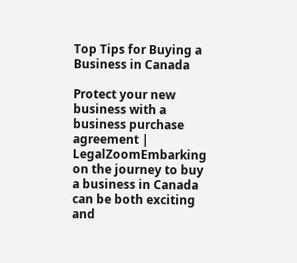Top Tips for Buying a Business in Canada

Protect your new business with a business purchase agreement | LegalZoomEmbarking on the journey to buy a business in Canada can be both exciting and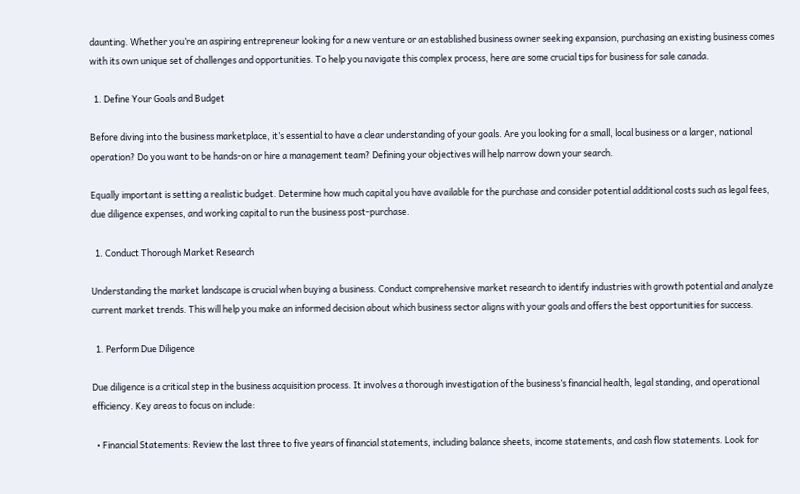daunting. Whether you’re an aspiring entrepreneur looking for a new venture or an established business owner seeking expansion, purchasing an existing business comes with its own unique set of challenges and opportunities. To help you navigate this complex process, here are some crucial tips for business for sale canada.

  1. Define Your Goals and Budget

Before diving into the business marketplace, it’s essential to have a clear understanding of your goals. Are you looking for a small, local business or a larger, national operation? Do you want to be hands-on or hire a management team? Defining your objectives will help narrow down your search.

Equally important is setting a realistic budget. Determine how much capital you have available for the purchase and consider potential additional costs such as legal fees, due diligence expenses, and working capital to run the business post-purchase.

  1. Conduct Thorough Market Research

Understanding the market landscape is crucial when buying a business. Conduct comprehensive market research to identify industries with growth potential and analyze current market trends. This will help you make an informed decision about which business sector aligns with your goals and offers the best opportunities for success.

  1. Perform Due Diligence

Due diligence is a critical step in the business acquisition process. It involves a thorough investigation of the business’s financial health, legal standing, and operational efficiency. Key areas to focus on include:

  • Financial Statements: Review the last three to five years of financial statements, including balance sheets, income statements, and cash flow statements. Look for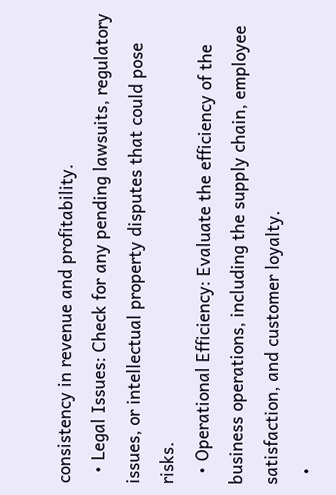consistency in revenue and profitability.
  • Legal Issues: Check for any pending lawsuits, regulatory issues, or intellectual property disputes that could pose risks.
  • Operational Efficiency: Evaluate the efficiency of the business operations, including the supply chain, employee satisfaction, and customer loyalty.
  •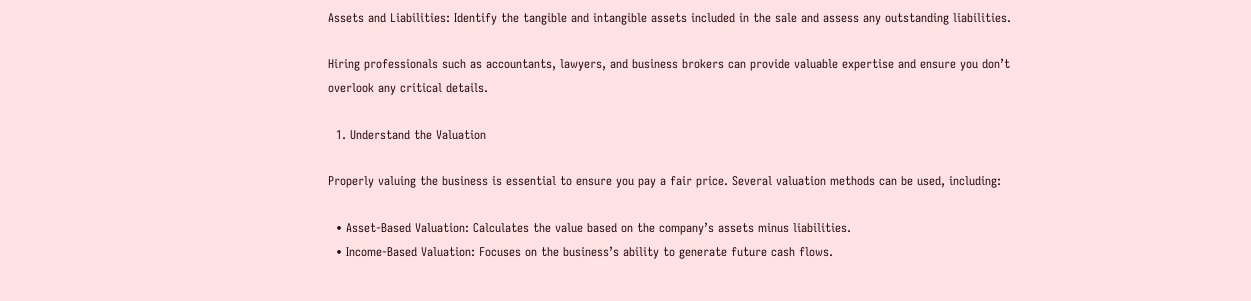Assets and Liabilities: Identify the tangible and intangible assets included in the sale and assess any outstanding liabilities.

Hiring professionals such as accountants, lawyers, and business brokers can provide valuable expertise and ensure you don’t overlook any critical details.

  1. Understand the Valuation

Properly valuing the business is essential to ensure you pay a fair price. Several valuation methods can be used, including:

  • Asset-Based Valuation: Calculates the value based on the company’s assets minus liabilities.
  • Income-Based Valuation: Focuses on the business’s ability to generate future cash flows.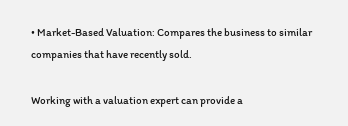• Market-Based Valuation: Compares the business to similar companies that have recently sold.

Working with a valuation expert can provide a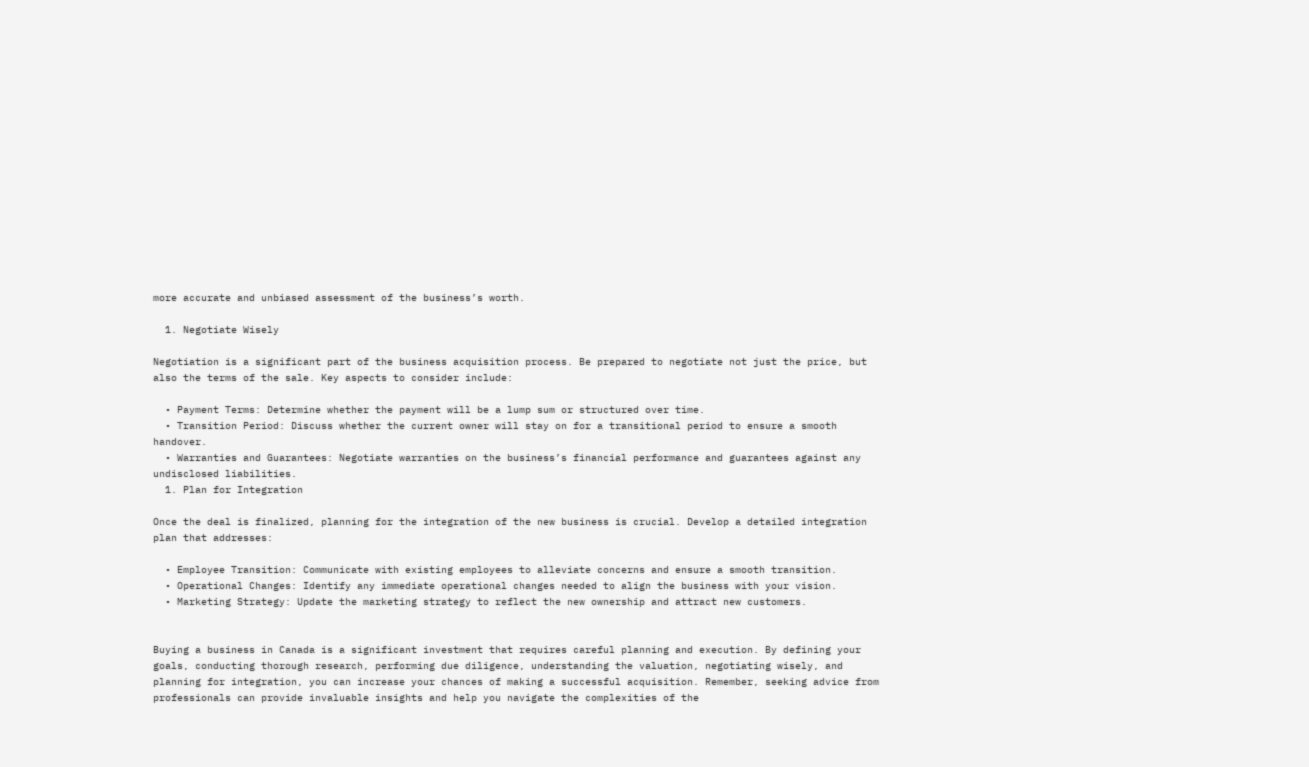more accurate and unbiased assessment of the business’s worth.

  1. Negotiate Wisely

Negotiation is a significant part of the business acquisition process. Be prepared to negotiate not just the price, but also the terms of the sale. Key aspects to consider include:

  • Payment Terms: Determine whether the payment will be a lump sum or structured over time.
  • Transition Period: Discuss whether the current owner will stay on for a transitional period to ensure a smooth handover.
  • Warranties and Guarantees: Negotiate warranties on the business’s financial performance and guarantees against any undisclosed liabilities.
  1. Plan for Integration

Once the deal is finalized, planning for the integration of the new business is crucial. Develop a detailed integration plan that addresses:

  • Employee Transition: Communicate with existing employees to alleviate concerns and ensure a smooth transition.
  • Operational Changes: Identify any immediate operational changes needed to align the business with your vision.
  • Marketing Strategy: Update the marketing strategy to reflect the new ownership and attract new customers.


Buying a business in Canada is a significant investment that requires careful planning and execution. By defining your goals, conducting thorough research, performing due diligence, understanding the valuation, negotiating wisely, and planning for integration, you can increase your chances of making a successful acquisition. Remember, seeking advice from professionals can provide invaluable insights and help you navigate the complexities of the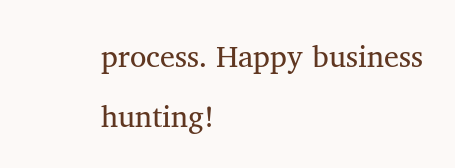process. Happy business hunting!